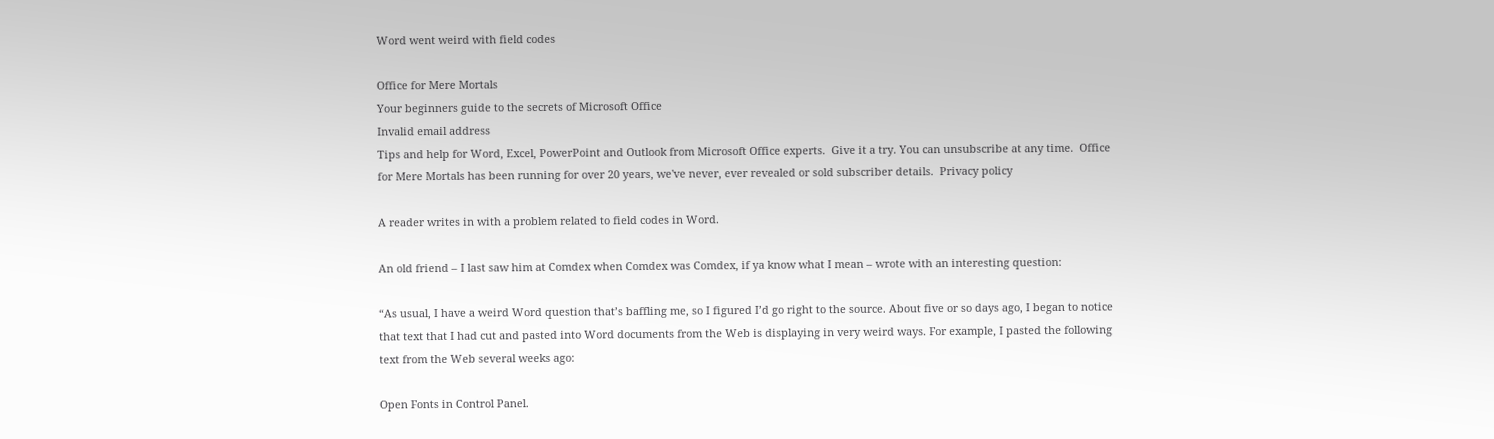Word went weird with field codes

Office for Mere Mortals
Your beginners guide to the secrets of Microsoft Office
Invalid email address
Tips and help for Word, Excel, PowerPoint and Outlook from Microsoft Office experts.  Give it a try. You can unsubscribe at any time.  Office for Mere Mortals has been running for over 20 years, we've never, ever revealed or sold subscriber details.  Privacy policy

A reader writes in with a problem related to field codes in Word.

An old friend – I last saw him at Comdex when Comdex was Comdex, if ya know what I mean – wrote with an interesting question:

“As usual, I have a weird Word question that’s baffling me, so I figured I’d go right to the source. About five or so days ago, I began to notice that text that I had cut and pasted into Word documents from the Web is displaying in very weird ways. For example, I pasted the following text from the Web several weeks ago:

Open Fonts in Control Panel.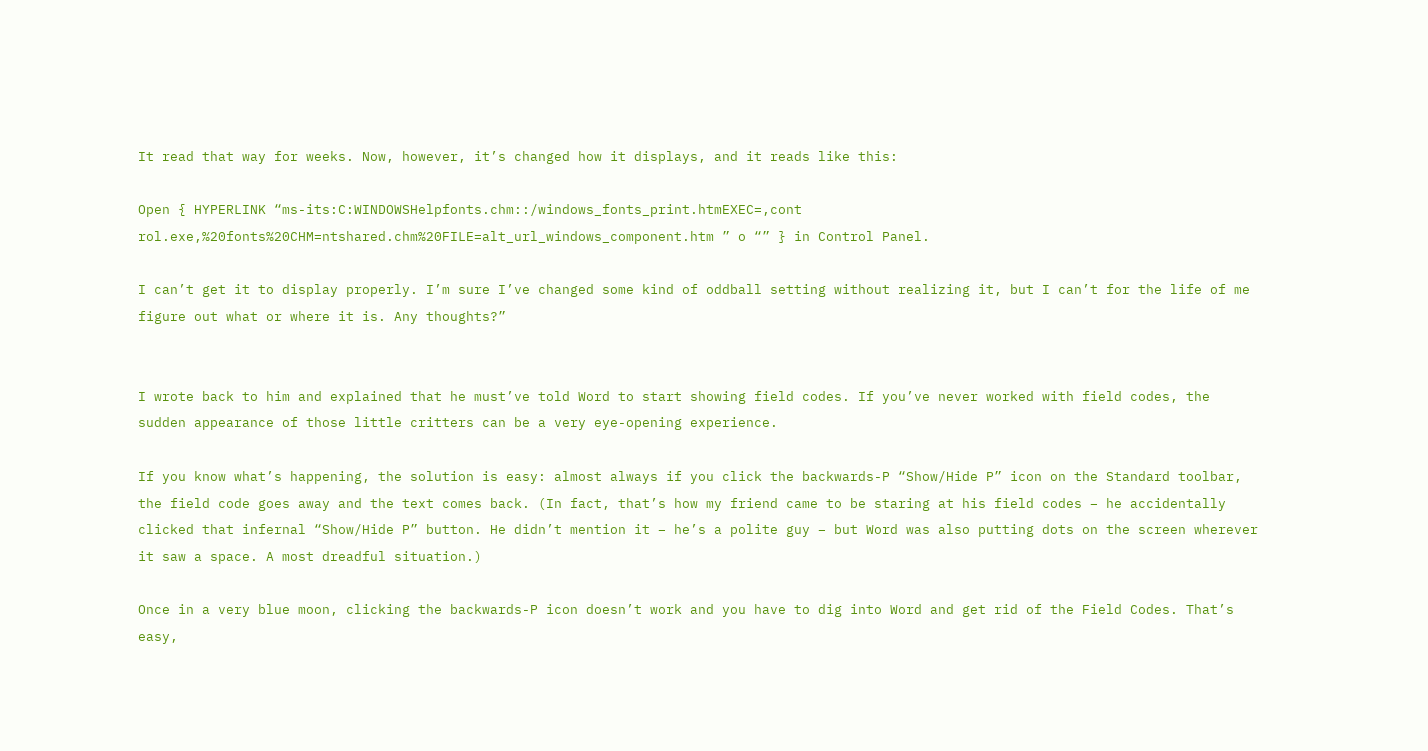It read that way for weeks. Now, however, it’s changed how it displays, and it reads like this:

Open { HYPERLINK “ms-its:C:WINDOWSHelpfonts.chm::/windows_fonts_print.htmEXEC=,cont rol.exe,%20fonts%20CHM=ntshared.chm%20FILE=alt_url_windows_component.htm ” o “” } in Control Panel.

I can’t get it to display properly. I’m sure I’ve changed some kind of oddball setting without realizing it, but I can’t for the life of me figure out what or where it is. Any thoughts?”


I wrote back to him and explained that he must’ve told Word to start showing field codes. If you’ve never worked with field codes, the sudden appearance of those little critters can be a very eye-opening experience.

If you know what’s happening, the solution is easy: almost always if you click the backwards-P “Show/Hide P” icon on the Standard toolbar, the field code goes away and the text comes back. (In fact, that’s how my friend came to be staring at his field codes – he accidentally clicked that infernal “Show/Hide P” button. He didn’t mention it – he’s a polite guy – but Word was also putting dots on the screen wherever it saw a space. A most dreadful situation.)

Once in a very blue moon, clicking the backwards-P icon doesn’t work and you have to dig into Word and get rid of the Field Codes. That’s easy,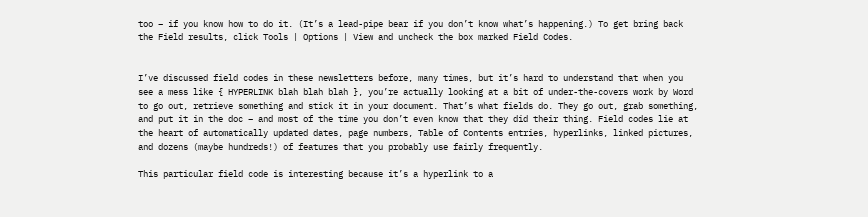too – if you know how to do it. (It’s a lead-pipe bear if you don’t know what’s happening.) To get bring back the Field results, click Tools | Options | View and uncheck the box marked Field Codes.


I’ve discussed field codes in these newsletters before, many times, but it’s hard to understand that when you see a mess like { HYPERLINK blah blah blah }, you’re actually looking at a bit of under-the-covers work by Word to go out, retrieve something and stick it in your document. That’s what fields do. They go out, grab something, and put it in the doc – and most of the time you don’t even know that they did their thing. Field codes lie at the heart of automatically updated dates, page numbers, Table of Contents entries, hyperlinks, linked pictures, and dozens (maybe hundreds!) of features that you probably use fairly frequently.

This particular field code is interesting because it’s a hyperlink to a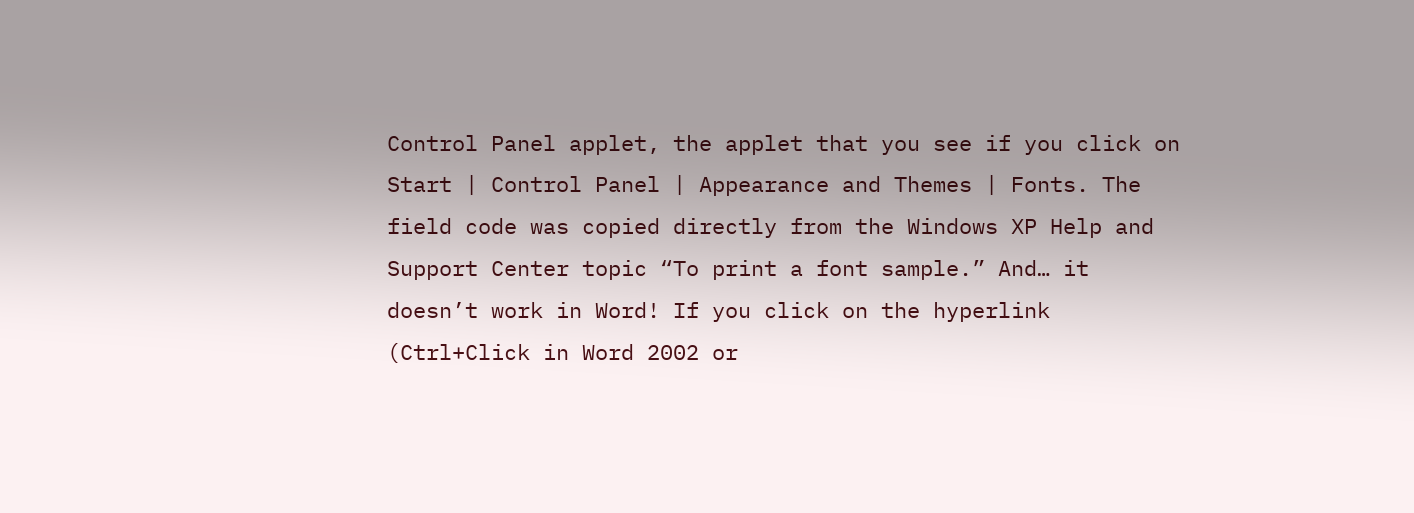Control Panel applet, the applet that you see if you click on Start | Control Panel | Appearance and Themes | Fonts. The field code was copied directly from the Windows XP Help and Support Center topic “To print a font sample.” And… it doesn’t work in Word! If you click on the hyperlink (Ctrl+Click in Word 2002 or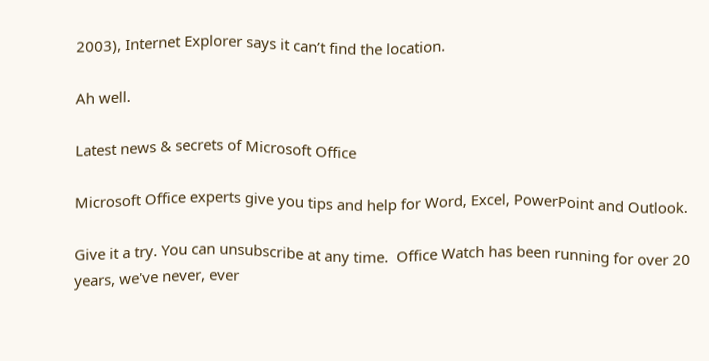2003), Internet Explorer says it can’t find the location.

Ah well.

Latest news & secrets of Microsoft Office

Microsoft Office experts give you tips and help for Word, Excel, PowerPoint and Outlook.

Give it a try. You can unsubscribe at any time.  Office Watch has been running for over 20 years, we've never, ever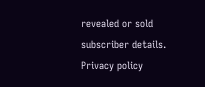revealed or sold subscriber details.  Privacy policy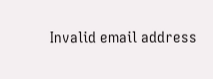Invalid email address